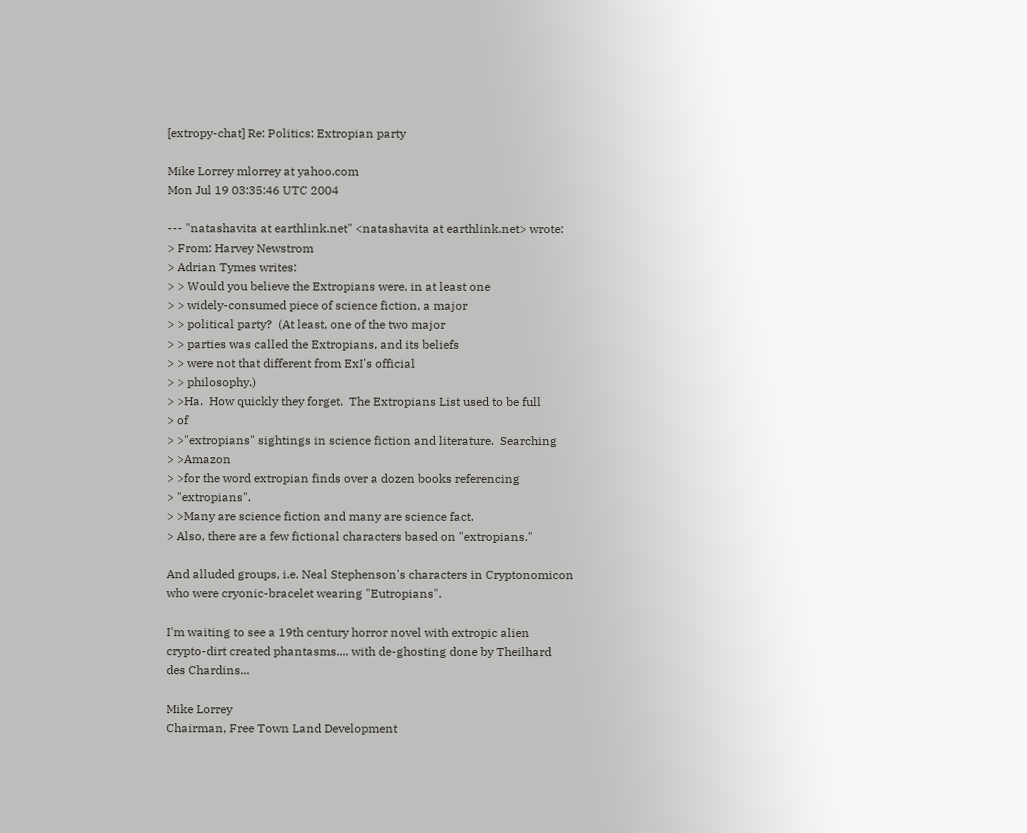[extropy-chat] Re: Politics: Extropian party

Mike Lorrey mlorrey at yahoo.com
Mon Jul 19 03:35:46 UTC 2004

--- "natashavita at earthlink.net" <natashavita at earthlink.net> wrote:
> From: Harvey Newstrom
> Adrian Tymes writes:
> > Would you believe the Extropians were, in at least one
> > widely-consumed piece of science fiction, a major
> > political party?  (At least, one of the two major
> > parties was called the Extropians, and its beliefs
> > were not that different from ExI's official
> > philosophy.)
> >Ha.  How quickly they forget.  The Extropians List used to be full
> of
> >"extropians" sightings in science fiction and literature.  Searching
> >Amazon
> >for the word extropian finds over a dozen books referencing
> "extropians".
> >Many are science fiction and many are science fact.
> Also, there are a few fictional characters based on "extropians."

And alluded groups, i.e. Neal Stephenson's characters in Cryptonomicon
who were cryonic-bracelet wearing "Eutropians".

I'm waiting to see a 19th century horror novel with extropic alien
crypto-dirt created phantasms.... with de-ghosting done by Theilhard
des Chardins...

Mike Lorrey
Chairman, Free Town Land Development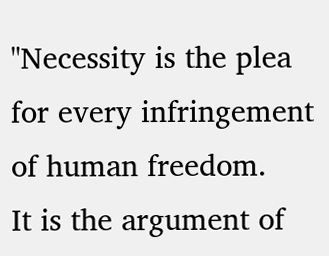"Necessity is the plea for every infringement of human freedom.
It is the argument of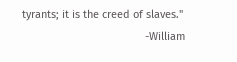tyrants; it is the creed of slaves."
                                         -William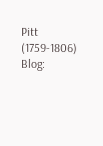Pitt (1759-1806)
Blog: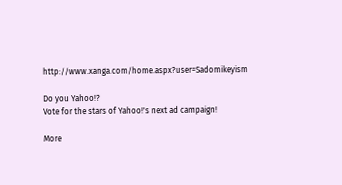http://www.xanga.com/home.aspx?user=Sadomikeyism

Do you Yahoo!?
Vote for the stars of Yahoo!'s next ad campaign!

More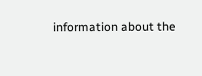information about the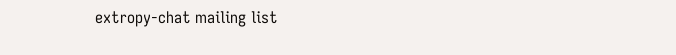extropy-chat mailing list